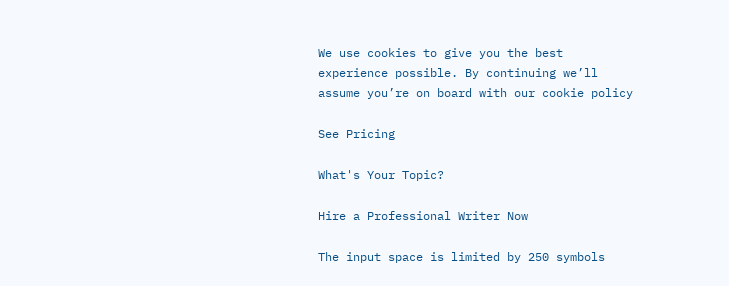We use cookies to give you the best experience possible. By continuing we’ll assume you’re on board with our cookie policy

See Pricing

What's Your Topic?

Hire a Professional Writer Now

The input space is limited by 250 symbols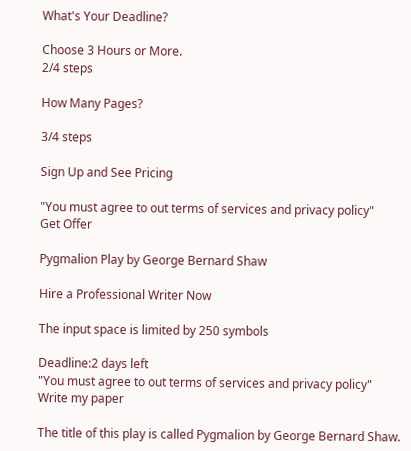What's Your Deadline?

Choose 3 Hours or More.
2/4 steps

How Many Pages?

3/4 steps

Sign Up and See Pricing

"You must agree to out terms of services and privacy policy"
Get Offer

Pygmalion Play by George Bernard Shaw

Hire a Professional Writer Now

The input space is limited by 250 symbols

Deadline:2 days left
"You must agree to out terms of services and privacy policy"
Write my paper

The title of this play is called Pygmalion by George Bernard Shaw.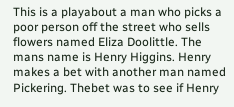This is a playabout a man who picks a poor person off the street who sells flowers named Eliza Doolittle. The mans name is Henry Higgins. Henry makes a bet with another man named Pickering. Thebet was to see if Henry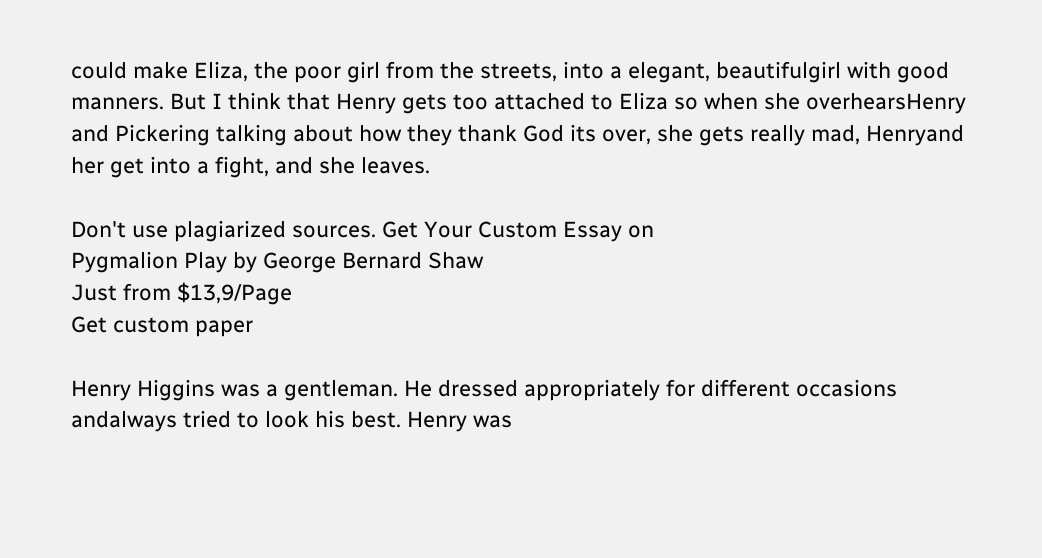could make Eliza, the poor girl from the streets, into a elegant, beautifulgirl with good manners. But I think that Henry gets too attached to Eliza so when she overhearsHenry and Pickering talking about how they thank God its over, she gets really mad, Henryand her get into a fight, and she leaves.

Don't use plagiarized sources. Get Your Custom Essay on
Pygmalion Play by George Bernard Shaw
Just from $13,9/Page
Get custom paper

Henry Higgins was a gentleman. He dressed appropriately for different occasions andalways tried to look his best. Henry was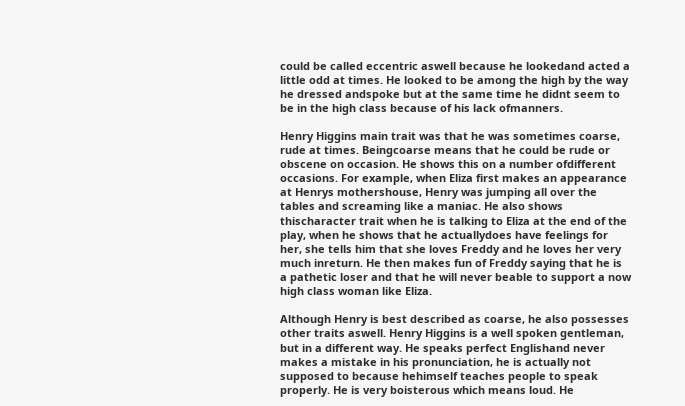could be called eccentric aswell because he lookedand acted a little odd at times. He looked to be among the high by the way he dressed andspoke but at the same time he didnt seem to be in the high class because of his lack ofmanners.

Henry Higgins main trait was that he was sometimes coarse, rude at times. Beingcoarse means that he could be rude or obscene on occasion. He shows this on a number ofdifferent occasions. For example, when Eliza first makes an appearance at Henrys mothershouse, Henry was jumping all over the tables and screaming like a maniac. He also shows thischaracter trait when he is talking to Eliza at the end of the play, when he shows that he actuallydoes have feelings for her, she tells him that she loves Freddy and he loves her very much inreturn. He then makes fun of Freddy saying that he is a pathetic loser and that he will never beable to support a now high class woman like Eliza.

Although Henry is best described as coarse, he also possesses other traits aswell. Henry Higgins is a well spoken gentleman, but in a different way. He speaks perfect Englishand never makes a mistake in his pronunciation, he is actually not supposed to because hehimself teaches people to speak properly. He is very boisterous which means loud. He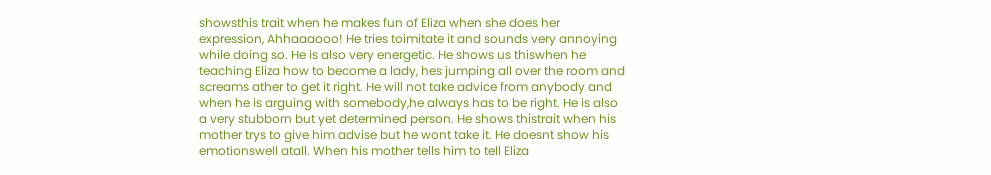showsthis trait when he makes fun of Eliza when she does her expression, Ahhaaaooo! He tries toimitate it and sounds very annoying while doing so. He is also very energetic. He shows us thiswhen he teaching Eliza how to become a lady, hes jumping all over the room and screams ather to get it right. He will not take advice from anybody and when he is arguing with somebody,he always has to be right. He is also a very stubborn but yet determined person. He shows thistrait when his mother trys to give him advise but he wont take it. He doesnt show his emotionswell atall. When his mother tells him to tell Eliza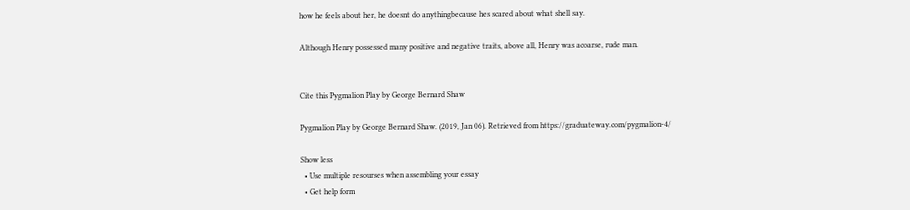how he feels about her, he doesnt do anythingbecause hes scared about what shell say.

Although Henry possessed many positive and negative traits, above all, Henry was acoarse, rude man.


Cite this Pygmalion Play by George Bernard Shaw

Pygmalion Play by George Bernard Shaw. (2019, Jan 06). Retrieved from https://graduateway.com/pygmalion-4/

Show less
  • Use multiple resourses when assembling your essay
  • Get help form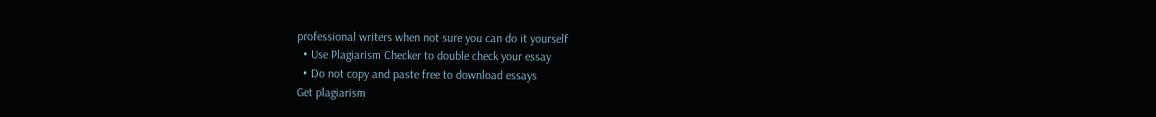professional writers when not sure you can do it yourself
  • Use Plagiarism Checker to double check your essay
  • Do not copy and paste free to download essays
Get plagiarism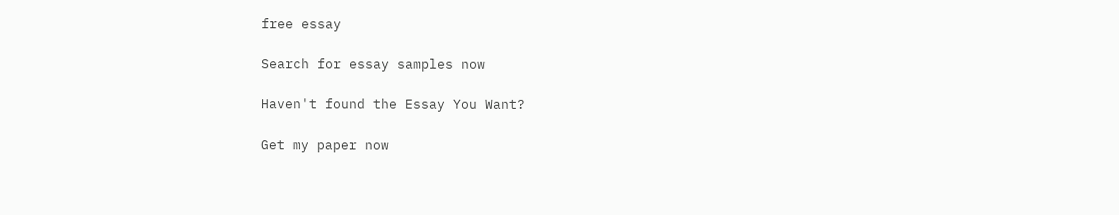free essay

Search for essay samples now

Haven't found the Essay You Want?

Get my paper now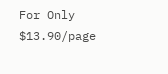For Only $13.90/page